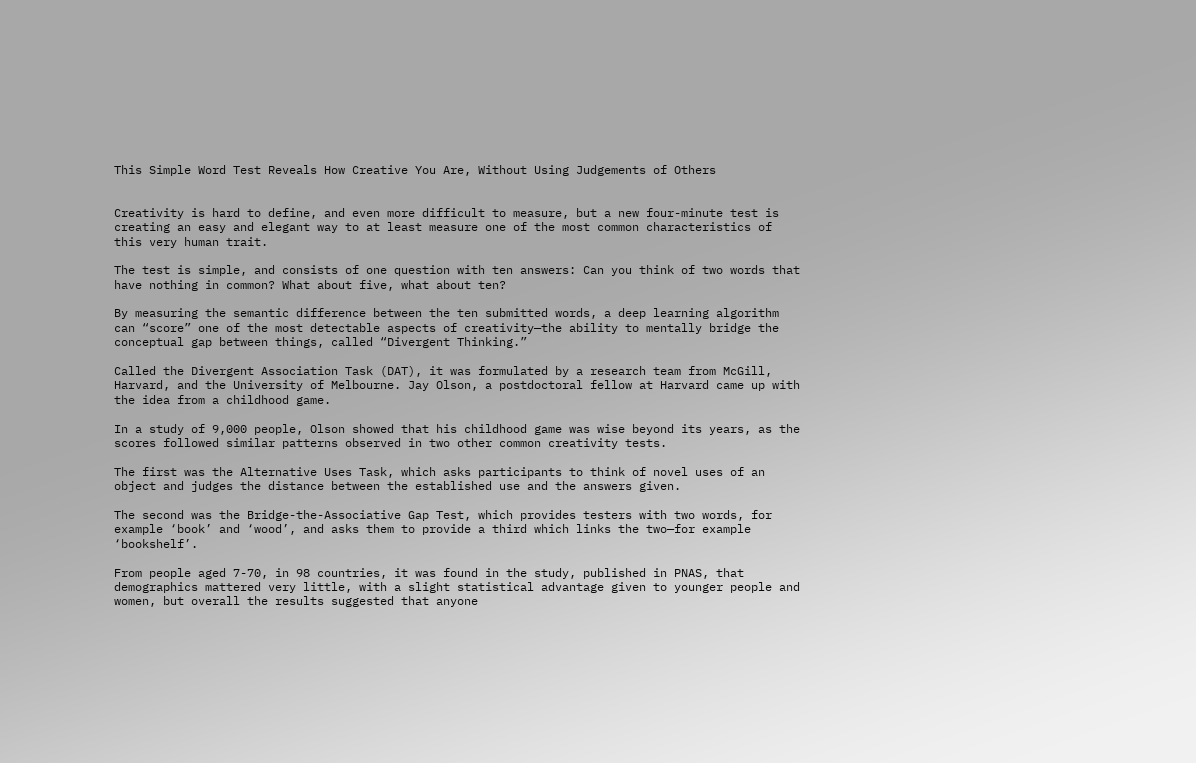This Simple Word Test Reveals How Creative You Are, Without Using Judgements of Others


Creativity is hard to define, and even more difficult to measure, but a new four-minute test is creating an easy and elegant way to at least measure one of the most common characteristics of this very human trait.

The test is simple, and consists of one question with ten answers: Can you think of two words that have nothing in common? What about five, what about ten?

By measuring the semantic difference between the ten submitted words, a deep learning algorithm can “score” one of the most detectable aspects of creativity—the ability to mentally bridge the conceptual gap between things, called “Divergent Thinking.”

Called the Divergent Association Task (DAT), it was formulated by a research team from McGill, Harvard, and the University of Melbourne. Jay Olson, a postdoctoral fellow at Harvard came up with the idea from a childhood game.

In a study of 9,000 people, Olson showed that his childhood game was wise beyond its years, as the scores followed similar patterns observed in two other common creativity tests.

The first was the Alternative Uses Task, which asks participants to think of novel uses of an object and judges the distance between the established use and the answers given.

The second was the Bridge-the-Associative Gap Test, which provides testers with two words, for example ‘book’ and ‘wood’, and asks them to provide a third which links the two—for example ‘bookshelf’.

From people aged 7-70, in 98 countries, it was found in the study, published in PNAS, that demographics mattered very little, with a slight statistical advantage given to younger people and women, but overall the results suggested that anyone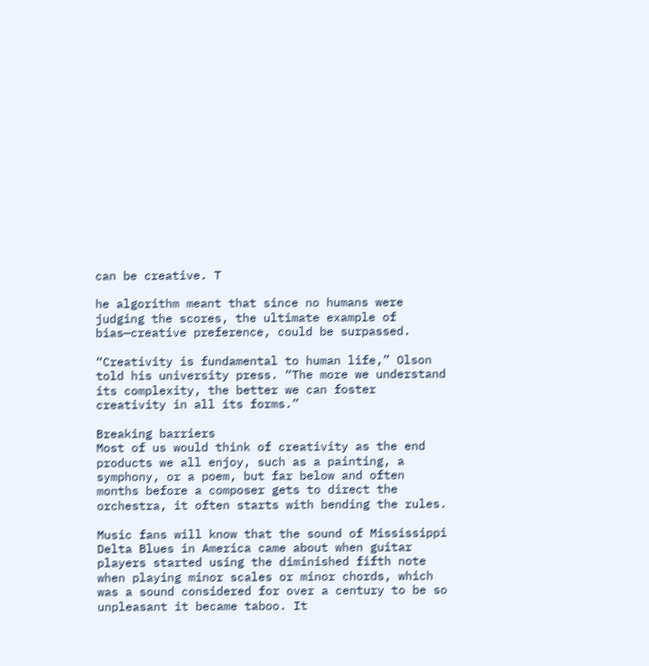can be creative. T

he algorithm meant that since no humans were judging the scores, the ultimate example of bias—creative preference, could be surpassed.

“Creativity is fundamental to human life,” Olson told his university press. “The more we understand its complexity, the better we can foster creativity in all its forms.”

Breaking barriers
Most of us would think of creativity as the end products we all enjoy, such as a painting, a symphony, or a poem, but far below and often months before a composer gets to direct the orchestra, it often starts with bending the rules.

Music fans will know that the sound of Mississippi Delta Blues in America came about when guitar players started using the diminished fifth note when playing minor scales or minor chords, which was a sound considered for over a century to be so unpleasant it became taboo. It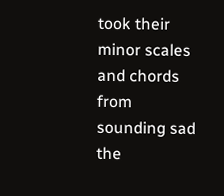took their minor scales and chords from sounding sad the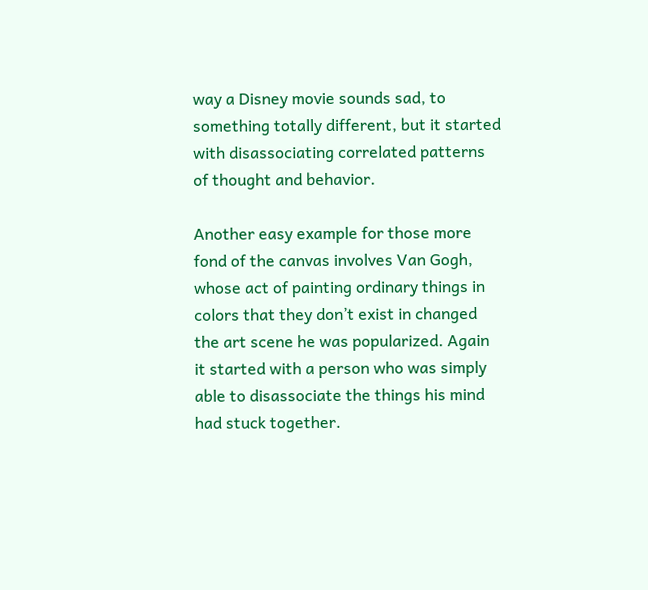way a Disney movie sounds sad, to something totally different, but it started with disassociating correlated patterns of thought and behavior.

Another easy example for those more fond of the canvas involves Van Gogh, whose act of painting ordinary things in colors that they don’t exist in changed the art scene he was popularized. Again it started with a person who was simply able to disassociate the things his mind had stuck together.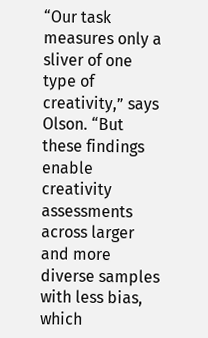“Our task measures only a sliver of one type of creativity,” says Olson. “But these findings enable creativity assessments across larger and more diverse samples with less bias, which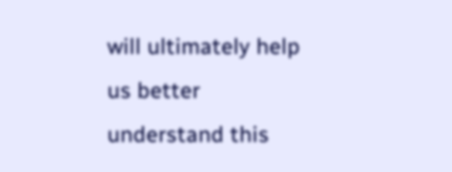will ultimately help us better understand this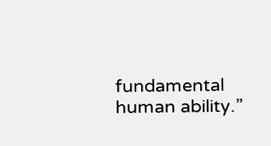fundamental human ability.”